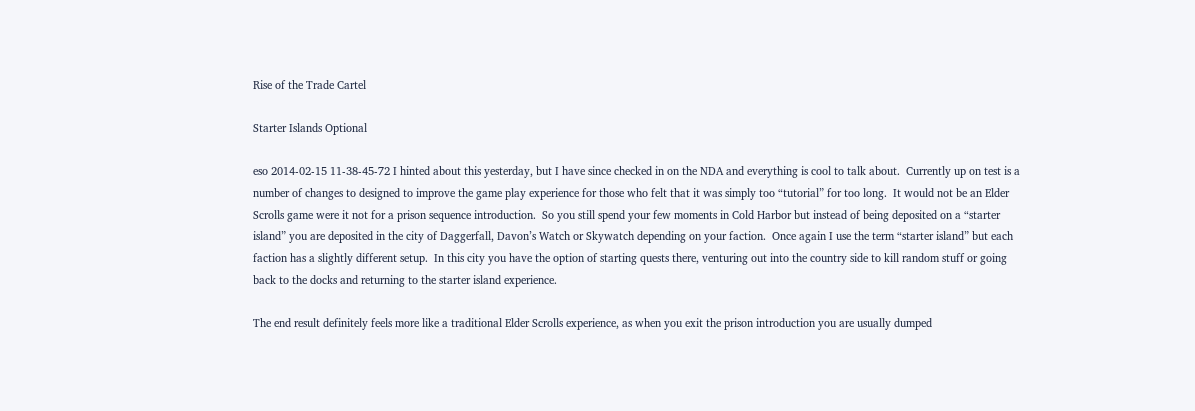Rise of the Trade Cartel

Starter Islands Optional

eso 2014-02-15 11-38-45-72 I hinted about this yesterday, but I have since checked in on the NDA and everything is cool to talk about.  Currently up on test is a number of changes to designed to improve the game play experience for those who felt that it was simply too “tutorial” for too long.  It would not be an Elder Scrolls game were it not for a prison sequence introduction.  So you still spend your few moments in Cold Harbor but instead of being deposited on a “starter island” you are deposited in the city of Daggerfall, Davon’s Watch or Skywatch depending on your faction.  Once again I use the term “starter island” but each faction has a slightly different setup.  In this city you have the option of starting quests there, venturing out into the country side to kill random stuff or going back to the docks and returning to the starter island experience.

The end result definitely feels more like a traditional Elder Scrolls experience, as when you exit the prison introduction you are usually dumped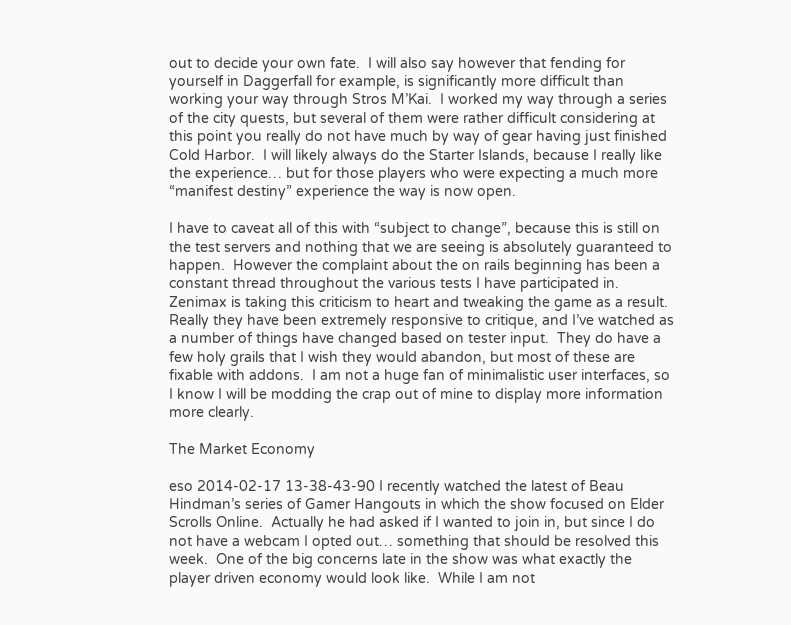out to decide your own fate.  I will also say however that fending for yourself in Daggerfall for example, is significantly more difficult than working your way through Stros M’Kai.  I worked my way through a series of the city quests, but several of them were rather difficult considering at this point you really do not have much by way of gear having just finished Cold Harbor.  I will likely always do the Starter Islands, because I really like the experience… but for those players who were expecting a much more “manifest destiny” experience the way is now open.

I have to caveat all of this with “subject to change”, because this is still on the test servers and nothing that we are seeing is absolutely guaranteed to happen.  However the complaint about the on rails beginning has been a constant thread throughout the various tests I have participated in.  Zenimax is taking this criticism to heart and tweaking the game as a result.  Really they have been extremely responsive to critique, and I’ve watched as a number of things have changed based on tester input.  They do have a few holy grails that I wish they would abandon, but most of these are fixable with addons.  I am not a huge fan of minimalistic user interfaces, so I know I will be modding the crap out of mine to display more information more clearly.

The Market Economy

eso 2014-02-17 13-38-43-90 I recently watched the latest of Beau Hindman’s series of Gamer Hangouts in which the show focused on Elder Scrolls Online.  Actually he had asked if I wanted to join in, but since I do not have a webcam I opted out… something that should be resolved this week.  One of the big concerns late in the show was what exactly the player driven economy would look like.  While I am not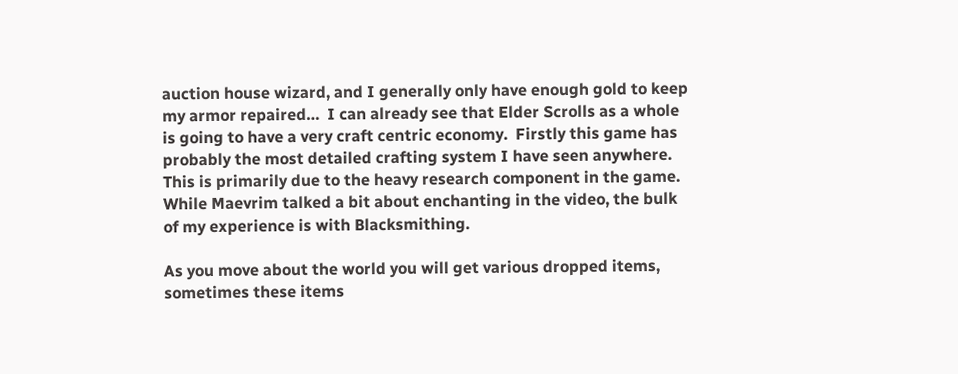auction house wizard, and I generally only have enough gold to keep my armor repaired…  I can already see that Elder Scrolls as a whole is going to have a very craft centric economy.  Firstly this game has probably the most detailed crafting system I have seen anywhere.  This is primarily due to the heavy research component in the game.  While Maevrim talked a bit about enchanting in the video, the bulk of my experience is with Blacksmithing.

As you move about the world you will get various dropped items, sometimes these items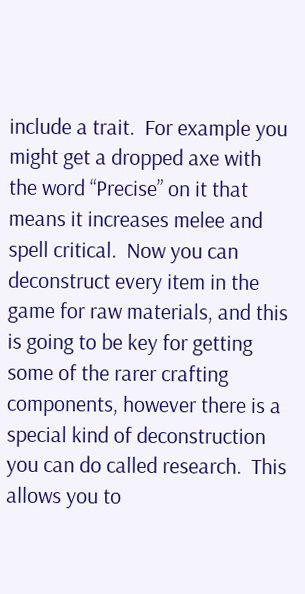include a trait.  For example you might get a dropped axe with the word “Precise” on it that means it increases melee and spell critical.  Now you can deconstruct every item in the game for raw materials, and this is going to be key for getting some of the rarer crafting components, however there is a special kind of deconstruction you can do called research.  This allows you to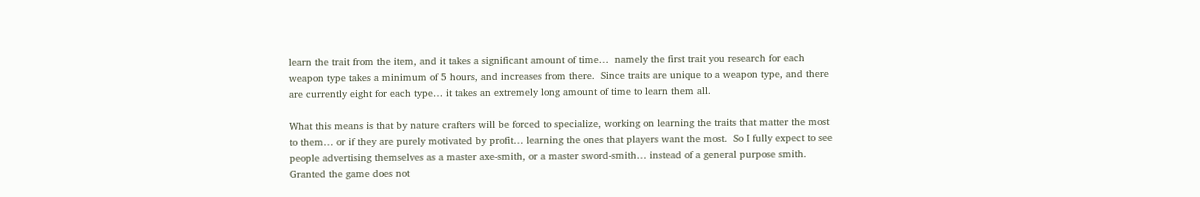learn the trait from the item, and it takes a significant amount of time…  namely the first trait you research for each weapon type takes a minimum of 5 hours, and increases from there.  Since traits are unique to a weapon type, and there are currently eight for each type… it takes an extremely long amount of time to learn them all.

What this means is that by nature crafters will be forced to specialize, working on learning the traits that matter the most to them… or if they are purely motivated by profit… learning the ones that players want the most.  So I fully expect to see people advertising themselves as a master axe-smith, or a master sword-smith… instead of a general purpose smith.  Granted the game does not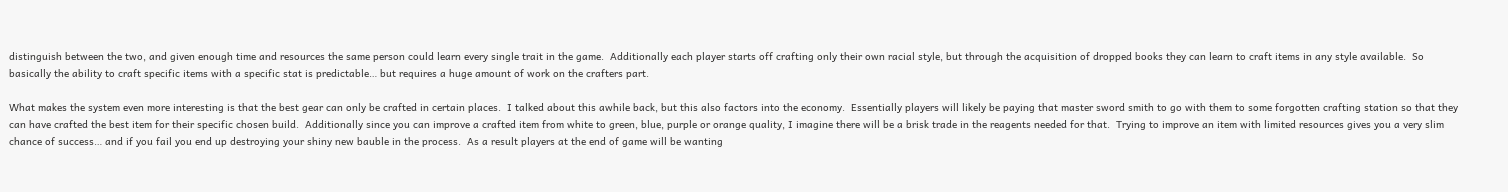distinguish between the two, and given enough time and resources the same person could learn every single trait in the game.  Additionally each player starts off crafting only their own racial style, but through the acquisition of dropped books they can learn to craft items in any style available.  So basically the ability to craft specific items with a specific stat is predictable… but requires a huge amount of work on the crafters part.

What makes the system even more interesting is that the best gear can only be crafted in certain places.  I talked about this awhile back, but this also factors into the economy.  Essentially players will likely be paying that master sword smith to go with them to some forgotten crafting station so that they can have crafted the best item for their specific chosen build.  Additionally since you can improve a crafted item from white to green, blue, purple or orange quality, I imagine there will be a brisk trade in the reagents needed for that.  Trying to improve an item with limited resources gives you a very slim chance of success… and if you fail you end up destroying your shiny new bauble in the process.  As a result players at the end of game will be wanting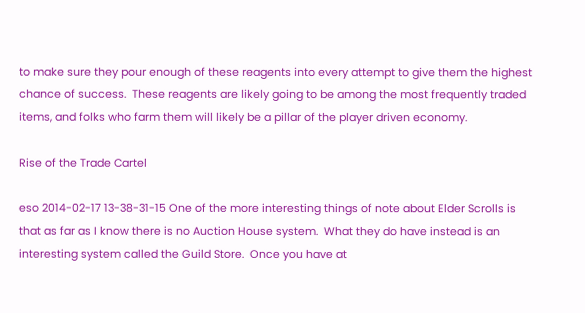to make sure they pour enough of these reagents into every attempt to give them the highest chance of success.  These reagents are likely going to be among the most frequently traded items, and folks who farm them will likely be a pillar of the player driven economy.

Rise of the Trade Cartel

eso 2014-02-17 13-38-31-15 One of the more interesting things of note about Elder Scrolls is that as far as I know there is no Auction House system.  What they do have instead is an interesting system called the Guild Store.  Once you have at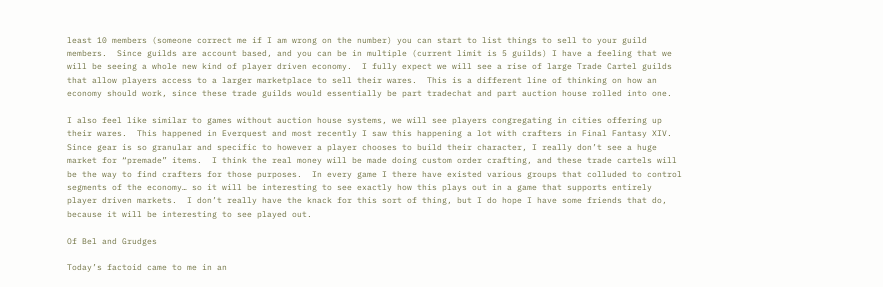least 10 members (someone correct me if I am wrong on the number) you can start to list things to sell to your guild members.  Since guilds are account based, and you can be in multiple (current limit is 5 guilds) I have a feeling that we will be seeing a whole new kind of player driven economy.  I fully expect we will see a rise of large Trade Cartel guilds that allow players access to a larger marketplace to sell their wares.  This is a different line of thinking on how an economy should work, since these trade guilds would essentially be part tradechat and part auction house rolled into one.

I also feel like similar to games without auction house systems, we will see players congregating in cities offering up their wares.  This happened in Everquest and most recently I saw this happening a lot with crafters in Final Fantasy XIV.  Since gear is so granular and specific to however a player chooses to build their character, I really don’t see a huge market for “premade” items.  I think the real money will be made doing custom order crafting, and these trade cartels will be the way to find crafters for those purposes.  In every game I there have existed various groups that colluded to control segments of the economy… so it will be interesting to see exactly how this plays out in a game that supports entirely player driven markets.  I don’t really have the knack for this sort of thing, but I do hope I have some friends that do, because it will be interesting to see played out.

Of Bel and Grudges

Today’s factoid came to me in an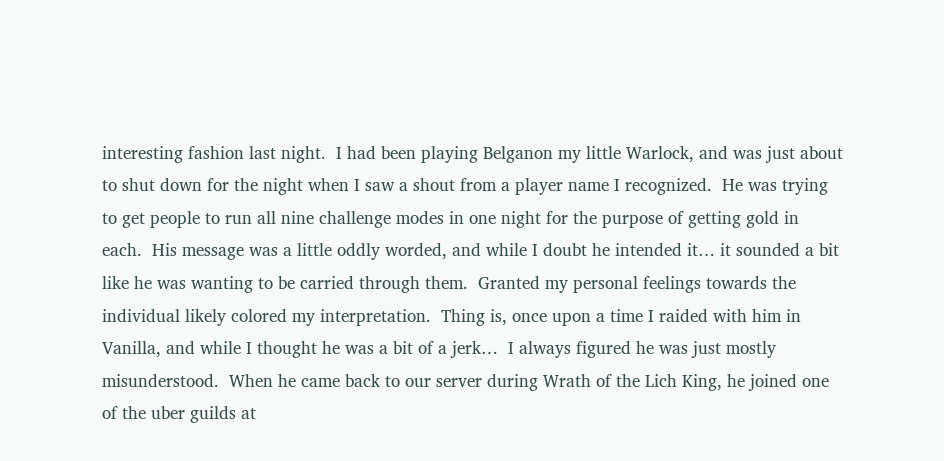interesting fashion last night.  I had been playing Belganon my little Warlock, and was just about to shut down for the night when I saw a shout from a player name I recognized.  He was trying to get people to run all nine challenge modes in one night for the purpose of getting gold in each.  His message was a little oddly worded, and while I doubt he intended it… it sounded a bit like he was wanting to be carried through them.  Granted my personal feelings towards the individual likely colored my interpretation.  Thing is, once upon a time I raided with him in Vanilla, and while I thought he was a bit of a jerk…  I always figured he was just mostly misunderstood.  When he came back to our server during Wrath of the Lich King, he joined one of the uber guilds at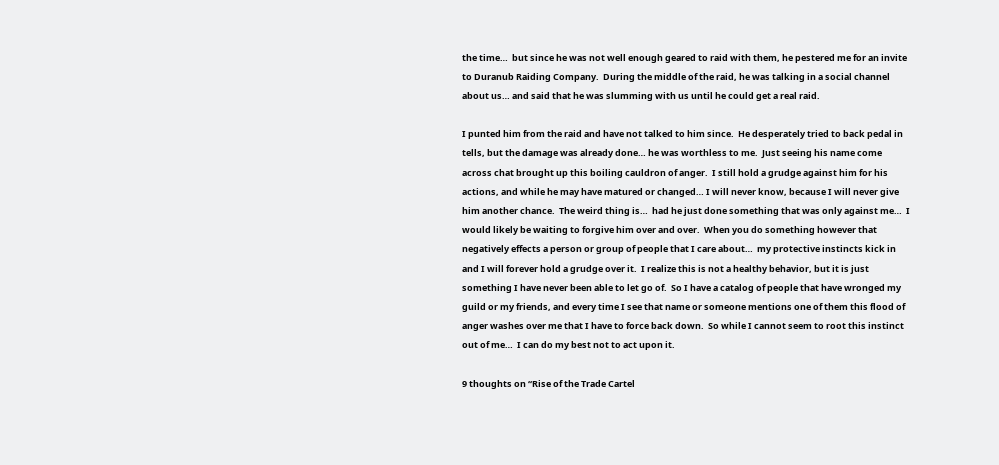the time…  but since he was not well enough geared to raid with them, he pestered me for an invite to Duranub Raiding Company.  During the middle of the raid, he was talking in a social channel about us… and said that he was slumming with us until he could get a real raid.

I punted him from the raid and have not talked to him since.  He desperately tried to back pedal in tells, but the damage was already done… he was worthless to me.  Just seeing his name come across chat brought up this boiling cauldron of anger.  I still hold a grudge against him for his actions, and while he may have matured or changed… I will never know, because I will never give him another chance.  The weird thing is…  had he just done something that was only against me…  I would likely be waiting to forgive him over and over.  When you do something however that negatively effects a person or group of people that I care about…  my protective instincts kick in and I will forever hold a grudge over it.  I realize this is not a healthy behavior, but it is just something I have never been able to let go of.  So I have a catalog of people that have wronged my guild or my friends, and every time I see that name or someone mentions one of them this flood of anger washes over me that I have to force back down.  So while I cannot seem to root this instinct out of me…  I can do my best not to act upon it.

9 thoughts on “Rise of the Trade Cartel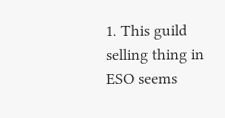1. This guild selling thing in ESO seems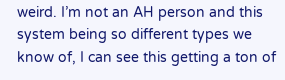weird. I’m not an AH person and this system being so different types we know of, I can see this getting a ton of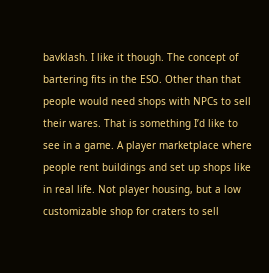bavklash. I like it though. The concept of bartering fits in the ESO. Other than that people would need shops with NPCs to sell their wares. That is something I’d like to see in a game. A player marketplace where people rent buildings and set up shops like in real life. Not player housing, but a low customizable shop for craters to sell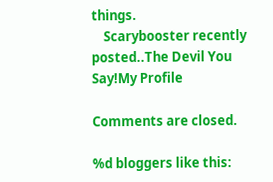things.
    Scarybooster recently posted..The Devil You Say!My Profile

Comments are closed.

%d bloggers like this: